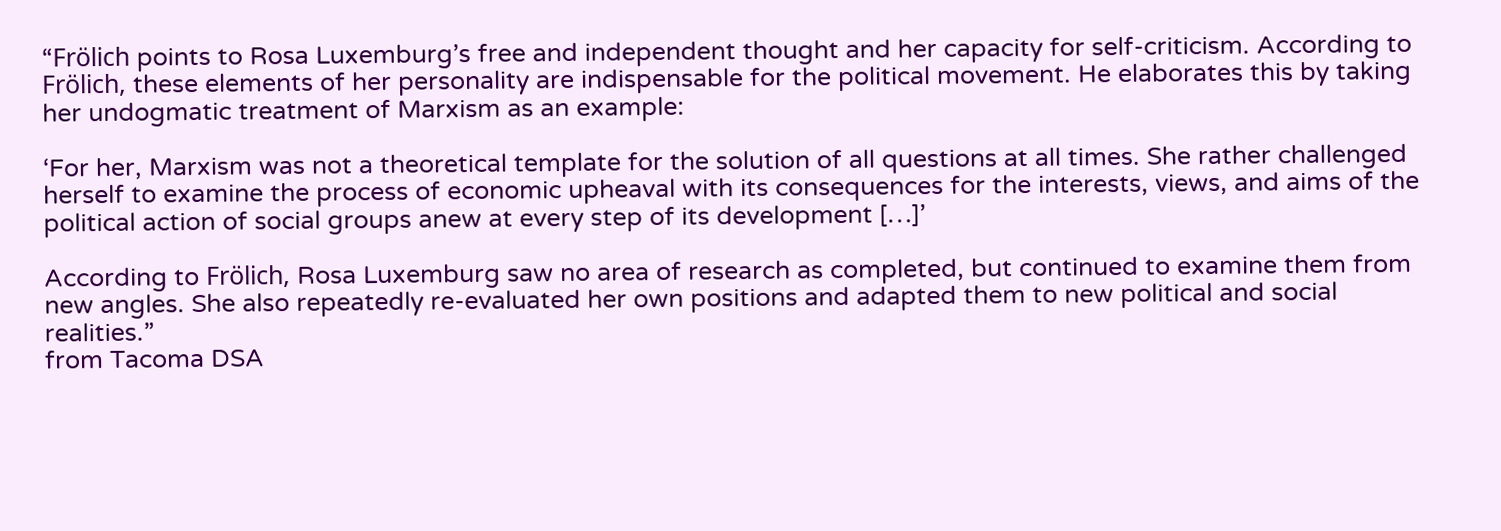“Frölich points to Rosa Luxemburg’s free and independent thought and her capacity for self-criticism. According to Frölich, these elements of her personality are indispensable for the political movement. He elaborates this by taking her undogmatic treatment of Marxism as an example:

‘For her, Marxism was not a theoretical template for the solution of all questions at all times. She rather challenged herself to examine the process of economic upheaval with its consequences for the interests, views, and aims of the political action of social groups anew at every step of its development […]’

According to Frölich, Rosa Luxemburg saw no area of research as completed, but continued to examine them from new angles. She also repeatedly re-evaluated her own positions and adapted them to new political and social realities.”
from Tacoma DSA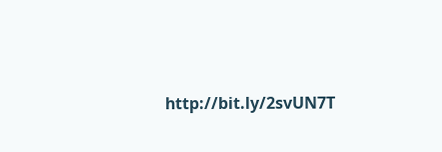http://bit.ly/2svUN7T